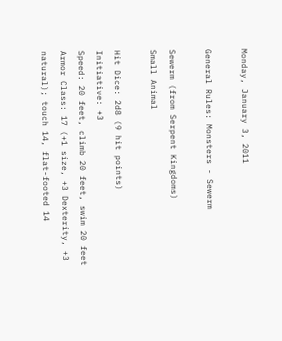Monday, January 3, 2011

General Rules: Monsters - Sewerm

Sewerm (from Serpent Kingdoms)
Small Animal

Hit Dice: 2d8 (9 hit points)
Initiative: +3
Speed: 20 feet, climb 20 feet, swim 20 feet
Armor Class: 17 (+1 size, +3 Dexterity, +3 natural); touch 14, flat-footed 14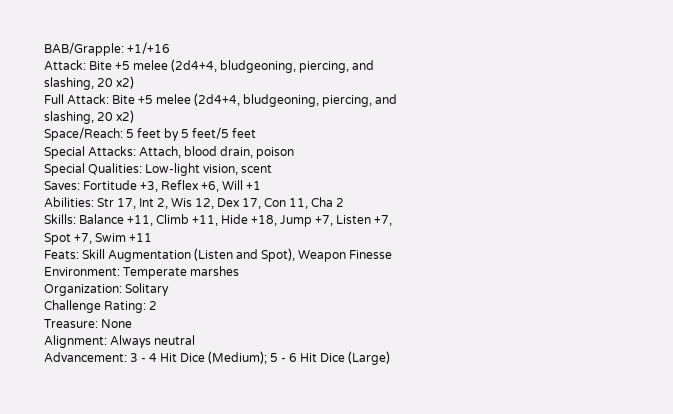BAB/Grapple: +1/+16
Attack: Bite +5 melee (2d4+4, bludgeoning, piercing, and slashing, 20 x2)
Full Attack: Bite +5 melee (2d4+4, bludgeoning, piercing, and slashing, 20 x2)
Space/Reach: 5 feet by 5 feet/5 feet
Special Attacks: Attach, blood drain, poison
Special Qualities: Low-light vision, scent
Saves: Fortitude +3, Reflex +6, Will +1
Abilities: Str 17, Int 2, Wis 12, Dex 17, Con 11, Cha 2
Skills: Balance +11, Climb +11, Hide +18, Jump +7, Listen +7, Spot +7, Swim +11
Feats: Skill Augmentation (Listen and Spot), Weapon Finesse
Environment: Temperate marshes
Organization: Solitary
Challenge Rating: 2
Treasure: None
Alignment: Always neutral
Advancement: 3 - 4 Hit Dice (Medium); 5 - 6 Hit Dice (Large)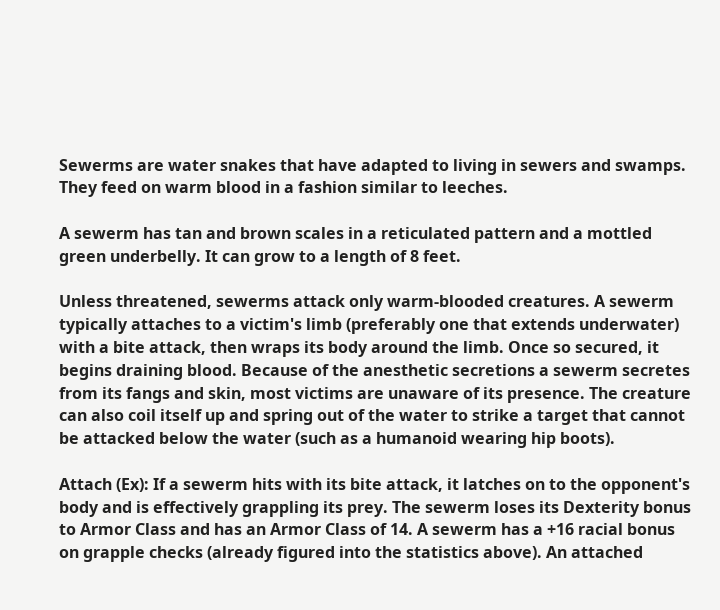Sewerms are water snakes that have adapted to living in sewers and swamps. They feed on warm blood in a fashion similar to leeches.

A sewerm has tan and brown scales in a reticulated pattern and a mottled green underbelly. It can grow to a length of 8 feet.

Unless threatened, sewerms attack only warm-blooded creatures. A sewerm typically attaches to a victim's limb (preferably one that extends underwater) with a bite attack, then wraps its body around the limb. Once so secured, it begins draining blood. Because of the anesthetic secretions a sewerm secretes from its fangs and skin, most victims are unaware of its presence. The creature can also coil itself up and spring out of the water to strike a target that cannot be attacked below the water (such as a humanoid wearing hip boots).

Attach (Ex): If a sewerm hits with its bite attack, it latches on to the opponent's body and is effectively grappling its prey. The sewerm loses its Dexterity bonus to Armor Class and has an Armor Class of 14. A sewerm has a +16 racial bonus on grapple checks (already figured into the statistics above). An attached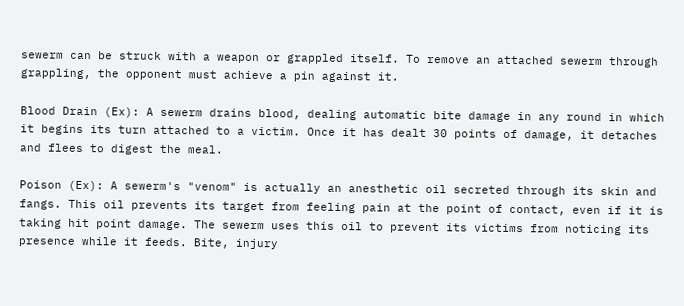sewerm can be struck with a weapon or grappled itself. To remove an attached sewerm through grappling, the opponent must achieve a pin against it.

Blood Drain (Ex): A sewerm drains blood, dealing automatic bite damage in any round in which it begins its turn attached to a victim. Once it has dealt 30 points of damage, it detaches and flees to digest the meal.

Poison (Ex): A sewerm's "venom" is actually an anesthetic oil secreted through its skin and fangs. This oil prevents its target from feeling pain at the point of contact, even if it is taking hit point damage. The sewerm uses this oil to prevent its victims from noticing its presence while it feeds. Bite, injury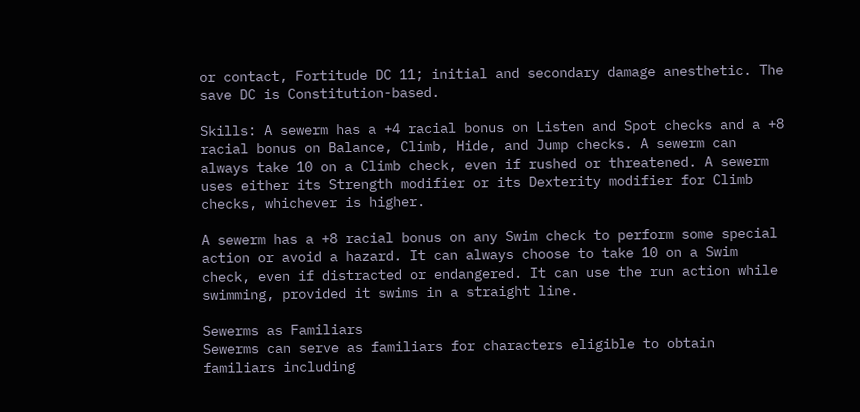or contact, Fortitude DC 11; initial and secondary damage anesthetic. The save DC is Constitution-based.

Skills: A sewerm has a +4 racial bonus on Listen and Spot checks and a +8 racial bonus on Balance, Climb, Hide, and Jump checks. A sewerm can always take 10 on a Climb check, even if rushed or threatened. A sewerm uses either its Strength modifier or its Dexterity modifier for Climb checks, whichever is higher.

A sewerm has a +8 racial bonus on any Swim check to perform some special action or avoid a hazard. It can always choose to take 10 on a Swim check, even if distracted or endangered. It can use the run action while swimming, provided it swims in a straight line.

Sewerms as Familiars
Sewerms can serve as familiars for characters eligible to obtain familiars including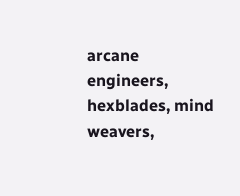arcane engineers, hexblades, mind weavers,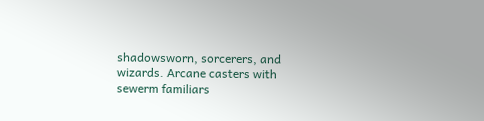shadowsworn, sorcerers, and wizards. Arcane casters with sewerm familiars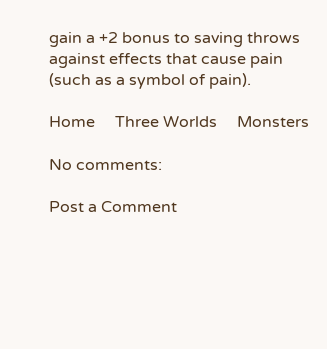gain a +2 bonus to saving throws against effects that cause pain (such as a symbol of pain).

Home     Three Worlds     Monsters

No comments:

Post a Comment